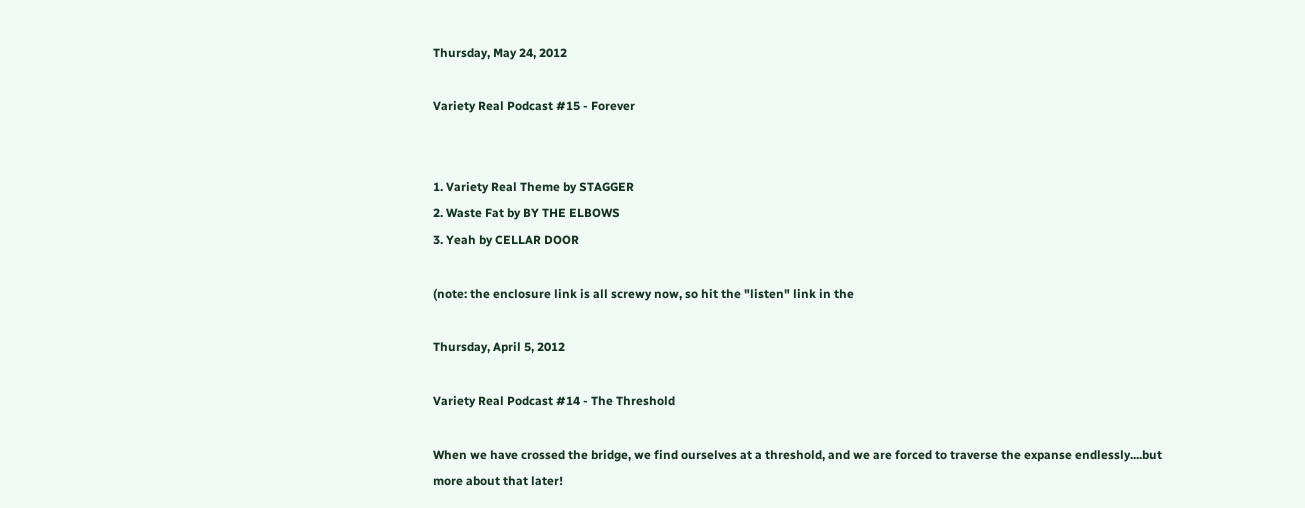Thursday, May 24, 2012

Variety Real Podcast #15 - Forever


1. Variety Real Theme by STAGGER
2. Waste Fat by BY THE ELBOWS
3. Yeah by CELLAR DOOR

(note: the enclosure link is all screwy now, so hit the "listen" link in the

Thursday, April 5, 2012

Variety Real Podcast #14 - The Threshold

When we have crossed the bridge, we find ourselves at a threshold, and we are forced to traverse the expanse endlessly....but more about that later!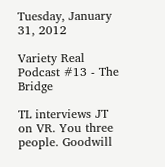Tuesday, January 31, 2012

Variety Real Podcast #13 - The Bridge

TL interviews JT on VR. You three people. Goodwill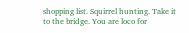shopping list. Squirrel hunting. Take it to the bridge. You are loco for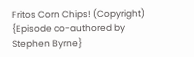Fritos Corn Chips! (Copyright) {Episode co-authored by Stephen Byrne}